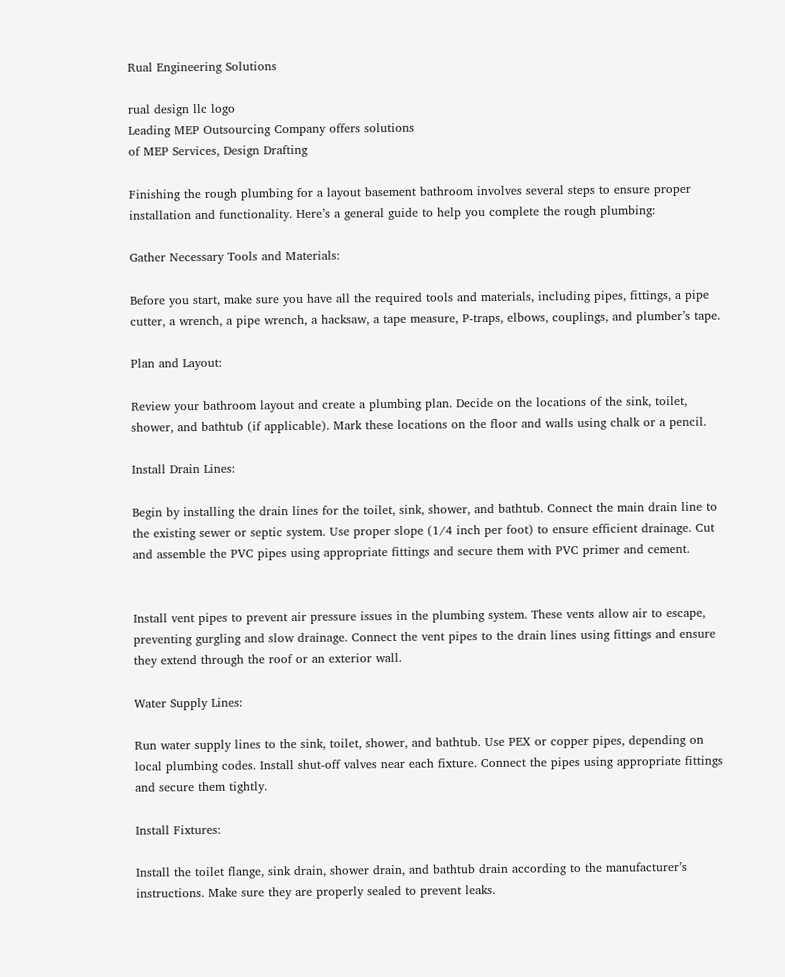Rual Engineering Solutions

rual design llc logo
Leading MEP Outsourcing Company offers solutions
of MEP Services, Design Drafting

Finishing the rough plumbing for a layout basement bathroom involves several steps to ensure proper installation and functionality. Here’s a general guide to help you complete the rough plumbing:

Gather Necessary Tools and Materials:

Before you start, make sure you have all the required tools and materials, including pipes, fittings, a pipe cutter, a wrench, a pipe wrench, a hacksaw, a tape measure, P-traps, elbows, couplings, and plumber’s tape.

Plan and Layout:

Review your bathroom layout and create a plumbing plan. Decide on the locations of the sink, toilet, shower, and bathtub (if applicable). Mark these locations on the floor and walls using chalk or a pencil.

Install Drain Lines:

Begin by installing the drain lines for the toilet, sink, shower, and bathtub. Connect the main drain line to the existing sewer or septic system. Use proper slope (1/4 inch per foot) to ensure efficient drainage. Cut and assemble the PVC pipes using appropriate fittings and secure them with PVC primer and cement.


Install vent pipes to prevent air pressure issues in the plumbing system. These vents allow air to escape, preventing gurgling and slow drainage. Connect the vent pipes to the drain lines using fittings and ensure they extend through the roof or an exterior wall.

Water Supply Lines:

Run water supply lines to the sink, toilet, shower, and bathtub. Use PEX or copper pipes, depending on local plumbing codes. Install shut-off valves near each fixture. Connect the pipes using appropriate fittings and secure them tightly.

Install Fixtures:

Install the toilet flange, sink drain, shower drain, and bathtub drain according to the manufacturer’s instructions. Make sure they are properly sealed to prevent leaks.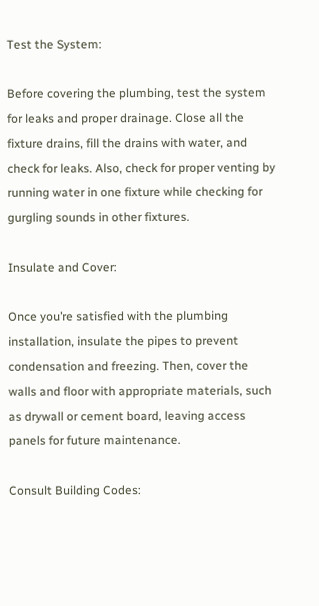Test the System:

Before covering the plumbing, test the system for leaks and proper drainage. Close all the fixture drains, fill the drains with water, and check for leaks. Also, check for proper venting by running water in one fixture while checking for gurgling sounds in other fixtures.

Insulate and Cover:

Once you’re satisfied with the plumbing installation, insulate the pipes to prevent condensation and freezing. Then, cover the walls and floor with appropriate materials, such as drywall or cement board, leaving access panels for future maintenance.

Consult Building Codes: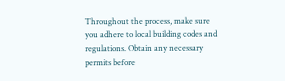Throughout the process, make sure you adhere to local building codes and regulations. Obtain any necessary permits before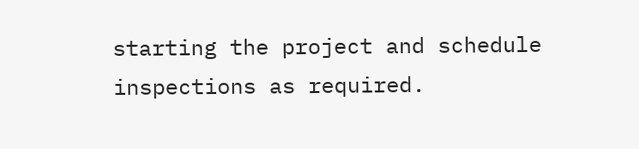starting the project and schedule inspections as required.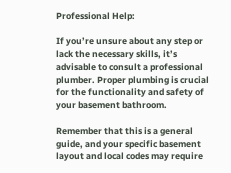Professional Help:

If you’re unsure about any step or lack the necessary skills, it’s advisable to consult a professional plumber. Proper plumbing is crucial for the functionality and safety of your basement bathroom.

Remember that this is a general guide, and your specific basement layout and local codes may require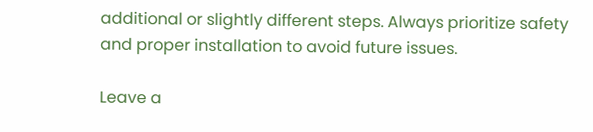additional or slightly different steps. Always prioritize safety and proper installation to avoid future issues.

Leave a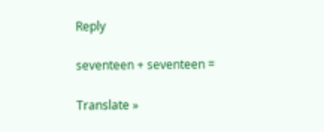Reply

seventeen + seventeen =

Translate »